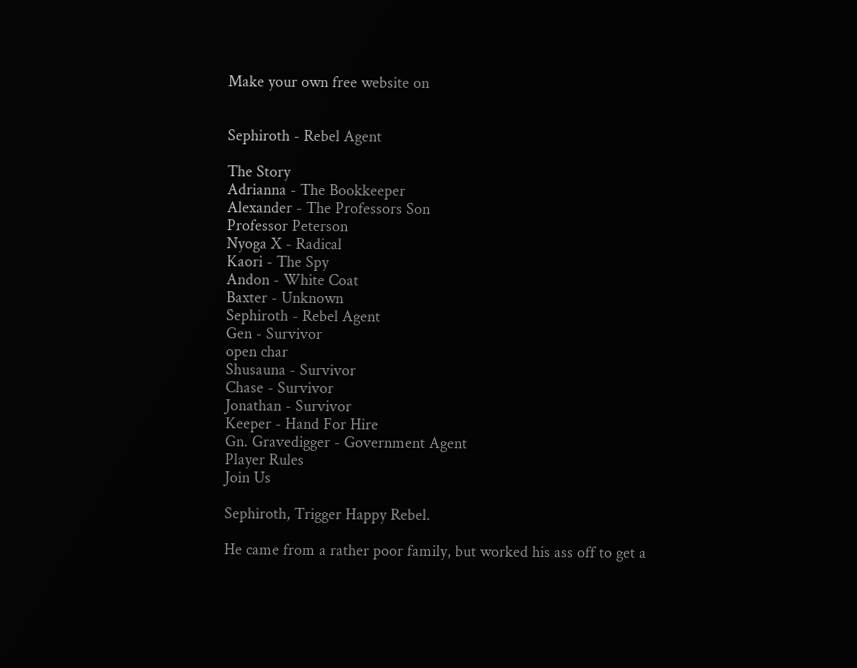Make your own free website on


Sephiroth - Rebel Agent

The Story
Adrianna - The Bookkeeper
Alexander - The Professors Son
Professor Peterson
Nyoga X - Radical
Kaori - The Spy
Andon - White Coat
Baxter - Unknown
Sephiroth - Rebel Agent
Gen - Survivor
open char
Shusauna - Survivor
Chase - Survivor
Jonathan - Survivor
Keeper - Hand For Hire
Gn. Gravedigger - Government Agent
Player Rules
Join Us

Sephiroth, Trigger Happy Rebel.

He came from a rather poor family, but worked his ass off to get a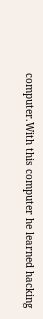computer.With this computer he learned hacking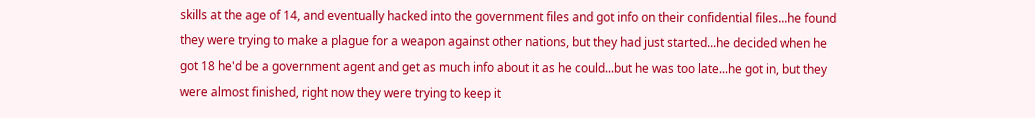skills at the age of 14, and eventually hacked into the government files and got info on their confidential files...he found they were trying to make a plague for a weapon against other nations, but they had just started...he decided when he got 18 he'd be a government agent and get as much info about it as he could...but he was too late...he got in, but they were almost finished, right now they were trying to keep it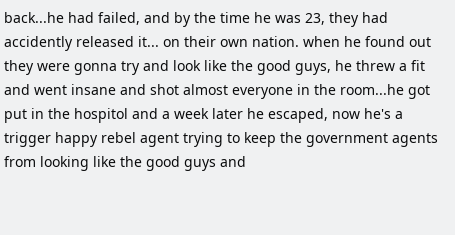back...he had failed, and by the time he was 23, they had accidently released it... on their own nation. when he found out they were gonna try and look like the good guys, he threw a fit and went insane and shot almost everyone in the room...he got put in the hospitol and a week later he escaped, now he's a trigger happy rebel agent trying to keep the government agents from looking like the good guys and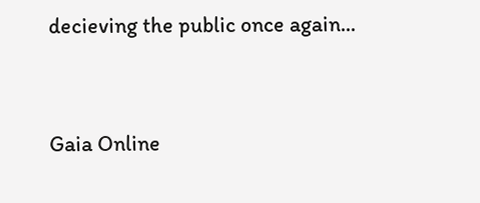decieving the public once again...


Gaia Online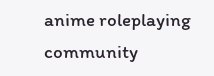anime roleplaying community